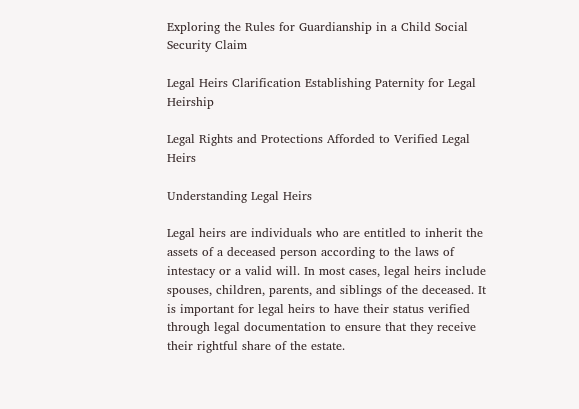Exploring the Rules for Guardianship in a Child Social Security Claim

Legal Heirs Clarification Establishing Paternity for Legal Heirship

Legal Rights and Protections Afforded to Verified Legal Heirs

Understanding Legal Heirs

Legal heirs are individuals who are entitled to inherit the assets of a deceased person according to the laws of intestacy or a valid will. In most cases, legal heirs include spouses, children, parents, and siblings of the deceased. It is important for legal heirs to have their status verified through legal documentation to ensure that they receive their rightful share of the estate.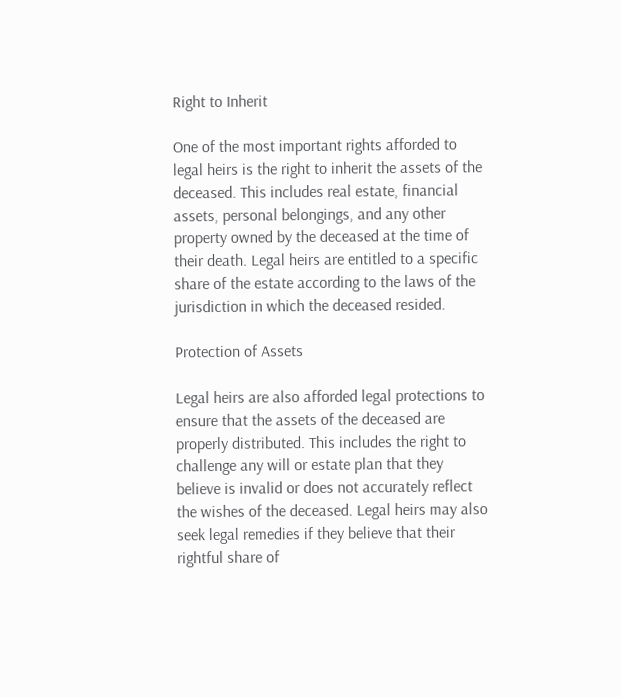Right to Inherit

One of the most important rights afforded to legal heirs is the right to inherit the assets of the deceased. This includes real estate, financial assets, personal belongings, and any other property owned by the deceased at the time of their death. Legal heirs are entitled to a specific share of the estate according to the laws of the jurisdiction in which the deceased resided.

Protection of Assets

Legal heirs are also afforded legal protections to ensure that the assets of the deceased are properly distributed. This includes the right to challenge any will or estate plan that they believe is invalid or does not accurately reflect the wishes of the deceased. Legal heirs may also seek legal remedies if they believe that their rightful share of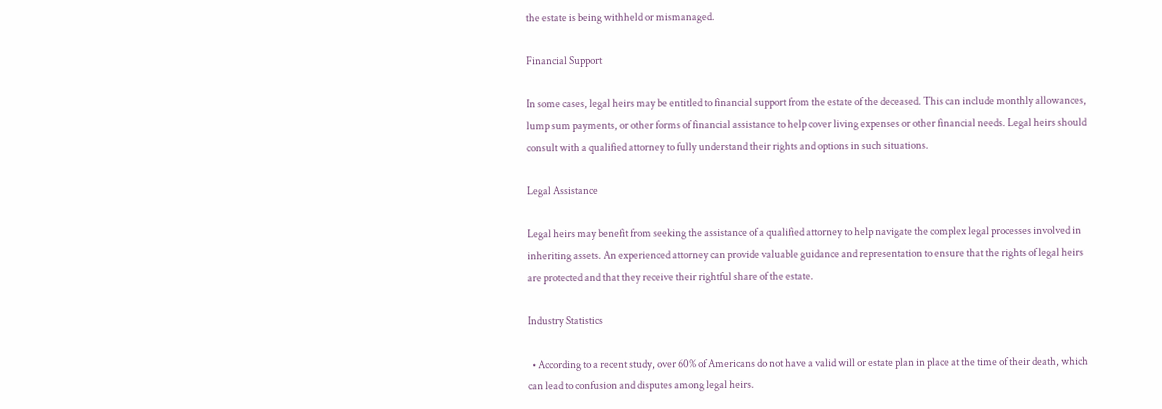the estate is being withheld or mismanaged.

Financial Support

In some cases, legal heirs may be entitled to financial support from the estate of the deceased. This can include monthly allowances, lump sum payments, or other forms of financial assistance to help cover living expenses or other financial needs. Legal heirs should consult with a qualified attorney to fully understand their rights and options in such situations.

Legal Assistance

Legal heirs may benefit from seeking the assistance of a qualified attorney to help navigate the complex legal processes involved in inheriting assets. An experienced attorney can provide valuable guidance and representation to ensure that the rights of legal heirs are protected and that they receive their rightful share of the estate.

Industry Statistics

  • According to a recent study, over 60% of Americans do not have a valid will or estate plan in place at the time of their death, which can lead to confusion and disputes among legal heirs.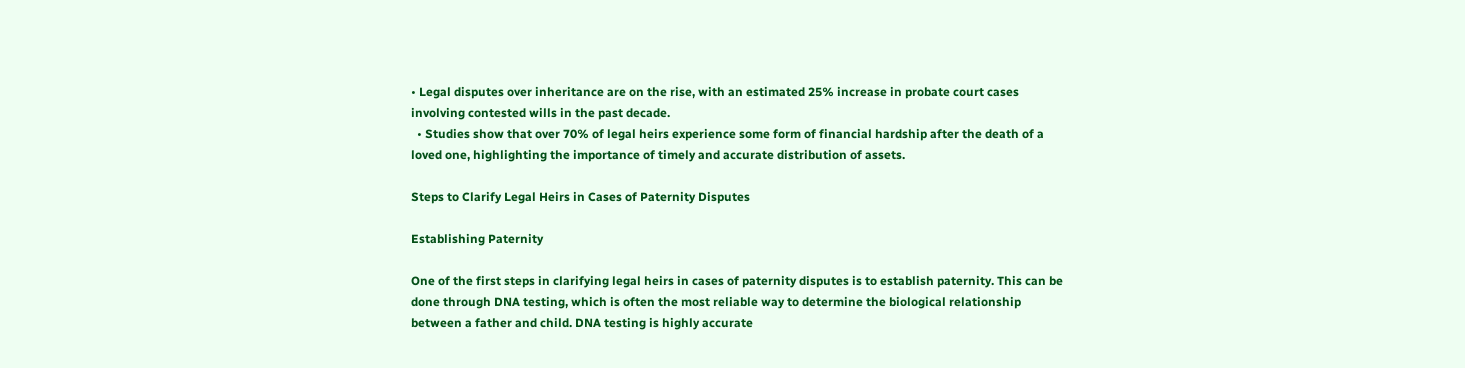• Legal disputes over inheritance are on the rise, with an estimated 25% increase in probate court cases involving contested wills in the past decade.
  • Studies show that over 70% of legal heirs experience some form of financial hardship after the death of a loved one, highlighting the importance of timely and accurate distribution of assets.

Steps to Clarify Legal Heirs in Cases of Paternity Disputes

Establishing Paternity

One of the first steps in clarifying legal heirs in cases of paternity disputes is to establish paternity. This can be done through DNA testing, which is often the most reliable way to determine the biological relationship between a father and child. DNA testing is highly accurate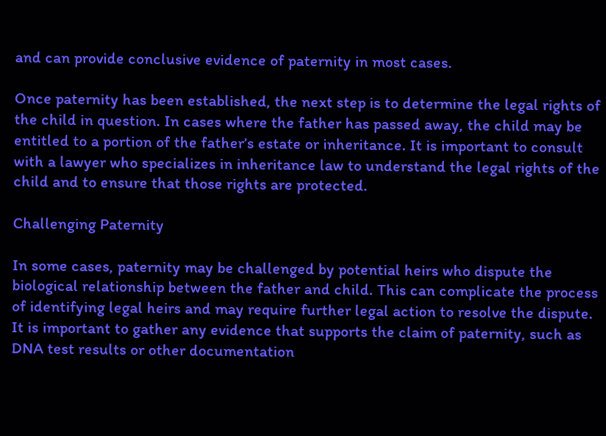and can provide conclusive evidence of paternity in most cases.

Once paternity has been established, the next step is to determine the legal rights of the child in question. In cases where the father has passed away, the child may be entitled to a portion of the father’s estate or inheritance. It is important to consult with a lawyer who specializes in inheritance law to understand the legal rights of the child and to ensure that those rights are protected.

Challenging Paternity

In some cases, paternity may be challenged by potential heirs who dispute the biological relationship between the father and child. This can complicate the process of identifying legal heirs and may require further legal action to resolve the dispute. It is important to gather any evidence that supports the claim of paternity, such as DNA test results or other documentation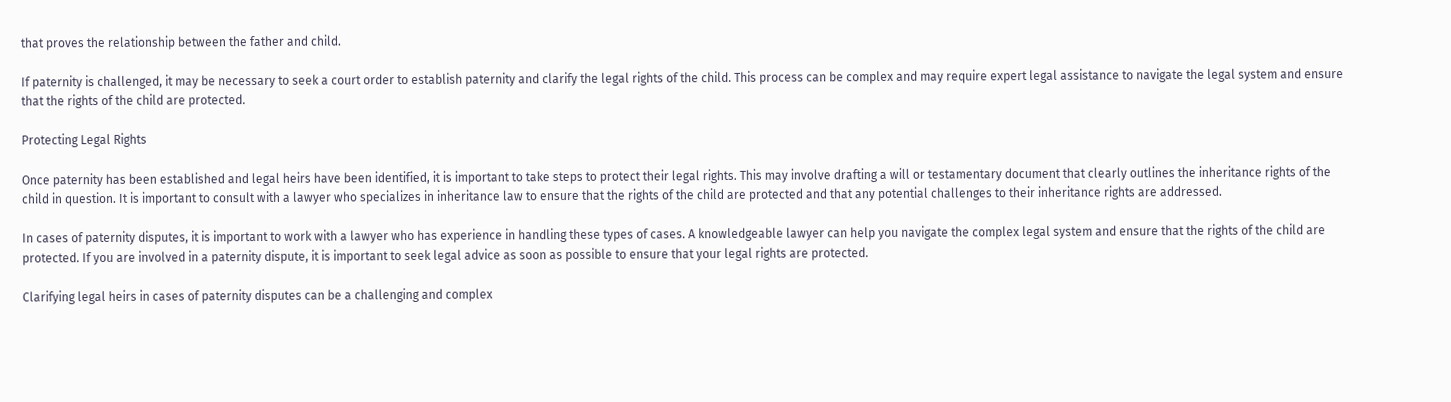that proves the relationship between the father and child.

If paternity is challenged, it may be necessary to seek a court order to establish paternity and clarify the legal rights of the child. This process can be complex and may require expert legal assistance to navigate the legal system and ensure that the rights of the child are protected.

Protecting Legal Rights

Once paternity has been established and legal heirs have been identified, it is important to take steps to protect their legal rights. This may involve drafting a will or testamentary document that clearly outlines the inheritance rights of the child in question. It is important to consult with a lawyer who specializes in inheritance law to ensure that the rights of the child are protected and that any potential challenges to their inheritance rights are addressed.

In cases of paternity disputes, it is important to work with a lawyer who has experience in handling these types of cases. A knowledgeable lawyer can help you navigate the complex legal system and ensure that the rights of the child are protected. If you are involved in a paternity dispute, it is important to seek legal advice as soon as possible to ensure that your legal rights are protected.

Clarifying legal heirs in cases of paternity disputes can be a challenging and complex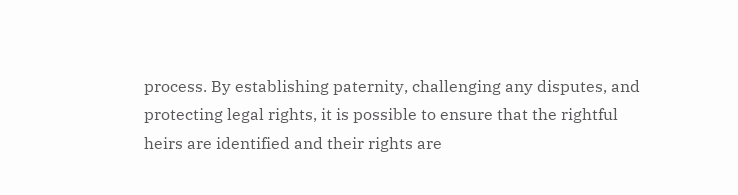process. By establishing paternity, challenging any disputes, and protecting legal rights, it is possible to ensure that the rightful heirs are identified and their rights are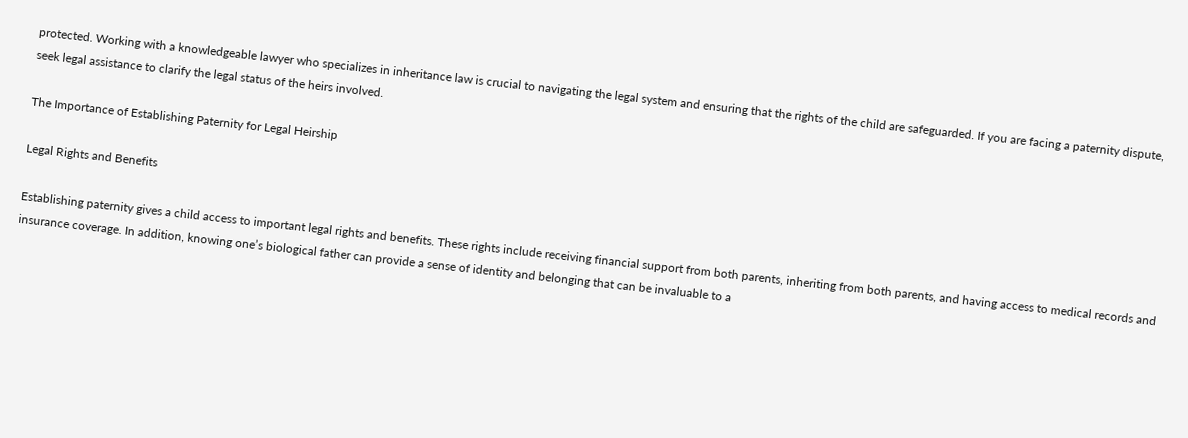protected. Working with a knowledgeable lawyer who specializes in inheritance law is crucial to navigating the legal system and ensuring that the rights of the child are safeguarded. If you are facing a paternity dispute, seek legal assistance to clarify the legal status of the heirs involved.

The Importance of Establishing Paternity for Legal Heirship

Legal Rights and Benefits

Establishing paternity gives a child access to important legal rights and benefits. These rights include receiving financial support from both parents, inheriting from both parents, and having access to medical records and insurance coverage. In addition, knowing one’s biological father can provide a sense of identity and belonging that can be invaluable to a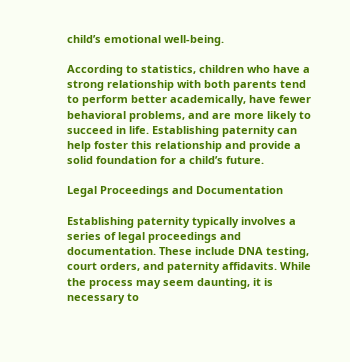child’s emotional well-being.

According to statistics, children who have a strong relationship with both parents tend to perform better academically, have fewer behavioral problems, and are more likely to succeed in life. Establishing paternity can help foster this relationship and provide a solid foundation for a child’s future.

Legal Proceedings and Documentation

Establishing paternity typically involves a series of legal proceedings and documentation. These include DNA testing, court orders, and paternity affidavits. While the process may seem daunting, it is necessary to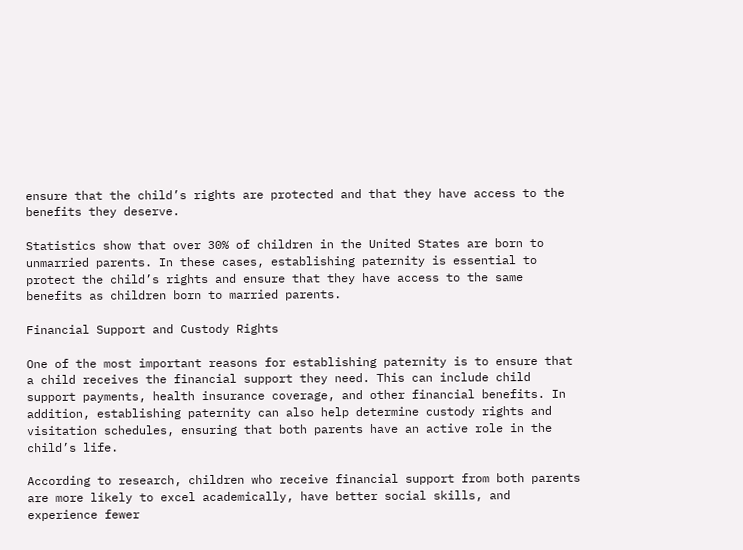ensure that the child’s rights are protected and that they have access to the benefits they deserve.

Statistics show that over 30% of children in the United States are born to unmarried parents. In these cases, establishing paternity is essential to protect the child’s rights and ensure that they have access to the same benefits as children born to married parents.

Financial Support and Custody Rights

One of the most important reasons for establishing paternity is to ensure that a child receives the financial support they need. This can include child support payments, health insurance coverage, and other financial benefits. In addition, establishing paternity can also help determine custody rights and visitation schedules, ensuring that both parents have an active role in the child’s life.

According to research, children who receive financial support from both parents are more likely to excel academically, have better social skills, and experience fewer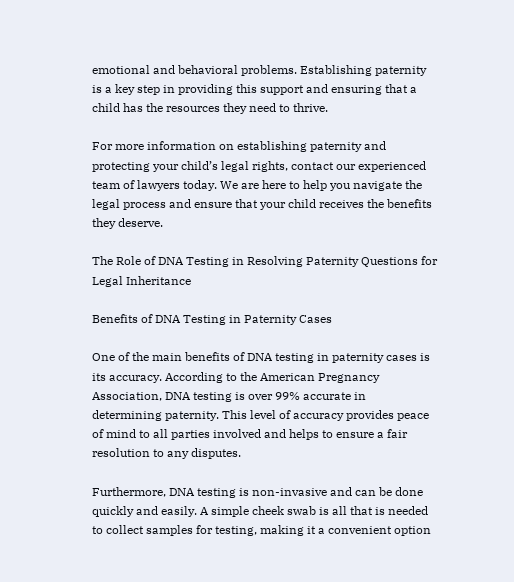emotional and behavioral problems. Establishing paternity is a key step in providing this support and ensuring that a child has the resources they need to thrive.

For more information on establishing paternity and protecting your child’s legal rights, contact our experienced team of lawyers today. We are here to help you navigate the legal process and ensure that your child receives the benefits they deserve.

The Role of DNA Testing in Resolving Paternity Questions for Legal Inheritance

Benefits of DNA Testing in Paternity Cases

One of the main benefits of DNA testing in paternity cases is its accuracy. According to the American Pregnancy Association, DNA testing is over 99% accurate in determining paternity. This level of accuracy provides peace of mind to all parties involved and helps to ensure a fair resolution to any disputes.

Furthermore, DNA testing is non-invasive and can be done quickly and easily. A simple cheek swab is all that is needed to collect samples for testing, making it a convenient option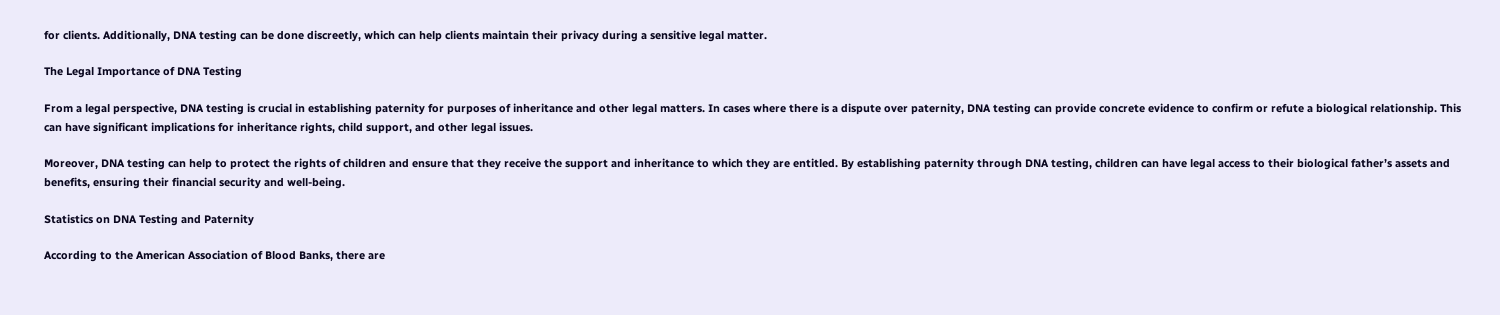for clients. Additionally, DNA testing can be done discreetly, which can help clients maintain their privacy during a sensitive legal matter.

The Legal Importance of DNA Testing

From a legal perspective, DNA testing is crucial in establishing paternity for purposes of inheritance and other legal matters. In cases where there is a dispute over paternity, DNA testing can provide concrete evidence to confirm or refute a biological relationship. This can have significant implications for inheritance rights, child support, and other legal issues.

Moreover, DNA testing can help to protect the rights of children and ensure that they receive the support and inheritance to which they are entitled. By establishing paternity through DNA testing, children can have legal access to their biological father’s assets and benefits, ensuring their financial security and well-being.

Statistics on DNA Testing and Paternity

According to the American Association of Blood Banks, there are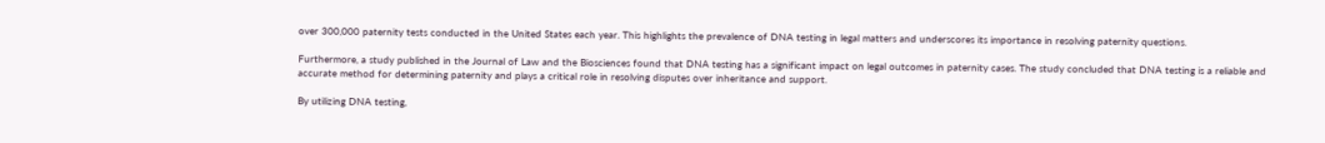over 300,000 paternity tests conducted in the United States each year. This highlights the prevalence of DNA testing in legal matters and underscores its importance in resolving paternity questions.

Furthermore, a study published in the Journal of Law and the Biosciences found that DNA testing has a significant impact on legal outcomes in paternity cases. The study concluded that DNA testing is a reliable and accurate method for determining paternity and plays a critical role in resolving disputes over inheritance and support.

By utilizing DNA testing,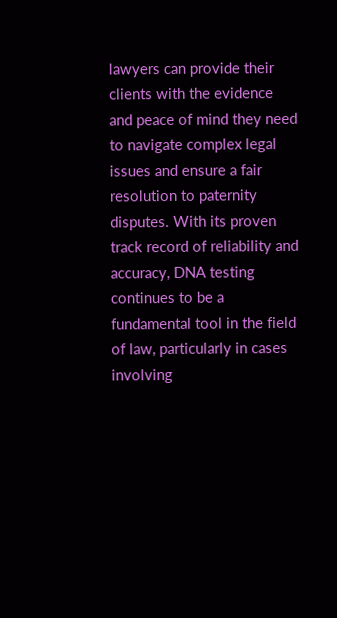lawyers can provide their clients with the evidence and peace of mind they need to navigate complex legal issues and ensure a fair resolution to paternity disputes. With its proven track record of reliability and accuracy, DNA testing continues to be a fundamental tool in the field of law, particularly in cases involving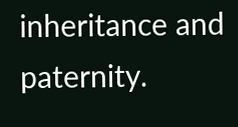inheritance and paternity.